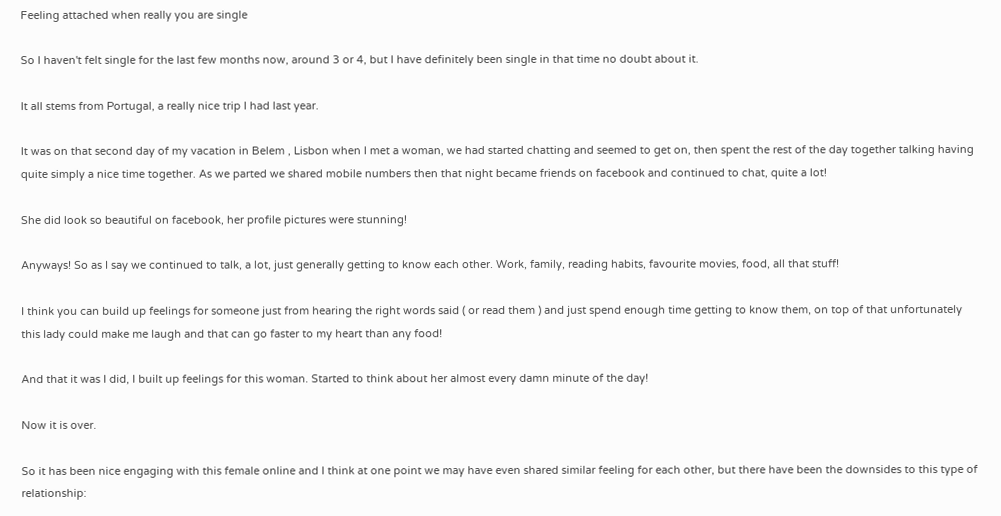Feeling attached when really you are single

So I haven't felt single for the last few months now, around 3 or 4, but I have definitely been single in that time no doubt about it.

It all stems from Portugal, a really nice trip I had last year.

It was on that second day of my vacation in Belem , Lisbon when I met a woman, we had started chatting and seemed to get on, then spent the rest of the day together talking having quite simply a nice time together. As we parted we shared mobile numbers then that night became friends on facebook and continued to chat, quite a lot!

She did look so beautiful on facebook, her profile pictures were stunning!

Anyways! So as I say we continued to talk, a lot, just generally getting to know each other. Work, family, reading habits, favourite movies, food, all that stuff!

I think you can build up feelings for someone just from hearing the right words said ( or read them ) and just spend enough time getting to know them, on top of that unfortunately this lady could make me laugh and that can go faster to my heart than any food!

And that it was I did, I built up feelings for this woman. Started to think about her almost every damn minute of the day!

Now it is over.

So it has been nice engaging with this female online and I think at one point we may have even shared similar feeling for each other, but there have been the downsides to this type of relationship: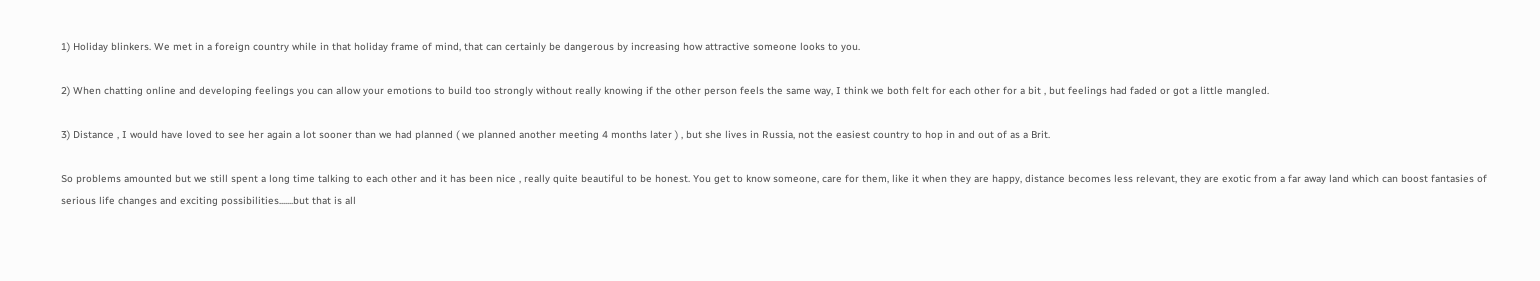1) Holiday blinkers. We met in a foreign country while in that holiday frame of mind, that can certainly be dangerous by increasing how attractive someone looks to you.

2) When chatting online and developing feelings you can allow your emotions to build too strongly without really knowing if the other person feels the same way, I think we both felt for each other for a bit , but feelings had faded or got a little mangled.

3) Distance , I would have loved to see her again a lot sooner than we had planned ( we planned another meeting 4 months later ) , but she lives in Russia, not the easiest country to hop in and out of as a Brit.

So problems amounted but we still spent a long time talking to each other and it has been nice , really quite beautiful to be honest. You get to know someone, care for them, like it when they are happy, distance becomes less relevant, they are exotic from a far away land which can boost fantasies of serious life changes and exciting possibilities.......but that is all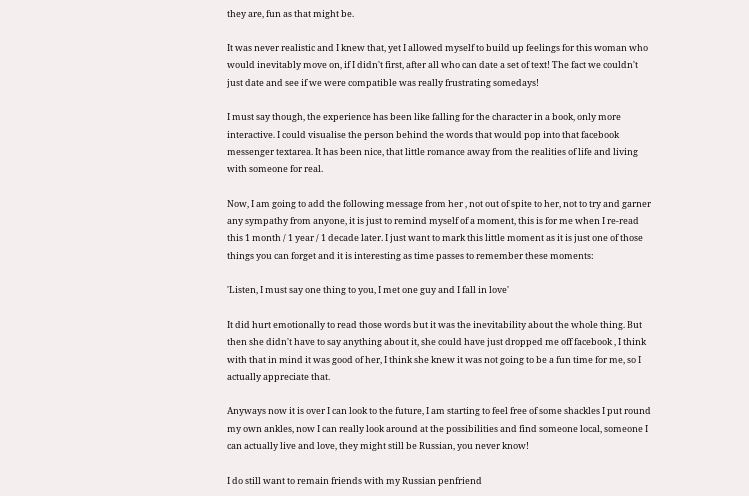they are, fun as that might be.

It was never realistic and I knew that, yet I allowed myself to build up feelings for this woman who would inevitably move on, if I didn't first, after all who can date a set of text! The fact we couldn't just date and see if we were compatible was really frustrating somedays!

I must say though, the experience has been like falling for the character in a book, only more interactive. I could visualise the person behind the words that would pop into that facebook messenger textarea. It has been nice, that little romance away from the realities of life and living with someone for real.

Now, I am going to add the following message from her , not out of spite to her, not to try and garner any sympathy from anyone, it is just to remind myself of a moment, this is for me when I re-read this 1 month / 1 year / 1 decade later. I just want to mark this little moment as it is just one of those things you can forget and it is interesting as time passes to remember these moments:

'Listen, I must say one thing to you, I met one guy and I fall in love'

It did hurt emotionally to read those words but it was the inevitability about the whole thing. But then she didn't have to say anything about it, she could have just dropped me off facebook , I think with that in mind it was good of her, I think she knew it was not going to be a fun time for me, so I actually appreciate that.

Anyways now it is over I can look to the future, I am starting to feel free of some shackles I put round my own ankles, now I can really look around at the possibilities and find someone local, someone I can actually live and love, they might still be Russian, you never know!

I do still want to remain friends with my Russian penfriend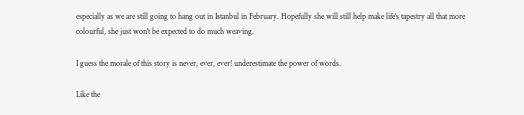especially as we are still going to hang out in Istanbul in February. Hopefully she will still help make life's tapestry all that more colourful, she just won't be expected to do much weaving.

I guess the morale of this story is never, ever, ever! underestimate the power of words.

Like the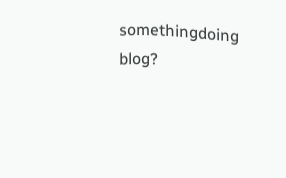somethingdoing blog?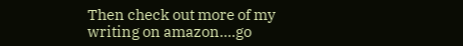Then check out more of my writing on amazon....go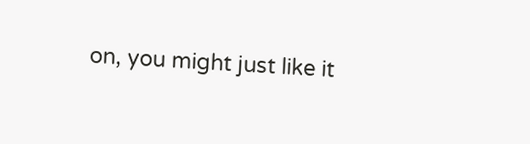on, you might just like it